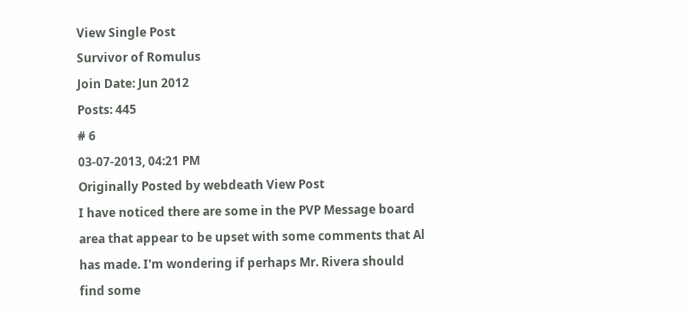View Single Post
Survivor of Romulus
Join Date: Jun 2012
Posts: 445
# 6
03-07-2013, 04:21 PM
Originally Posted by webdeath View Post
I have noticed there are some in the PVP Message board area that appear to be upset with some comments that Al has made. I'm wondering if perhaps Mr. Rivera should find some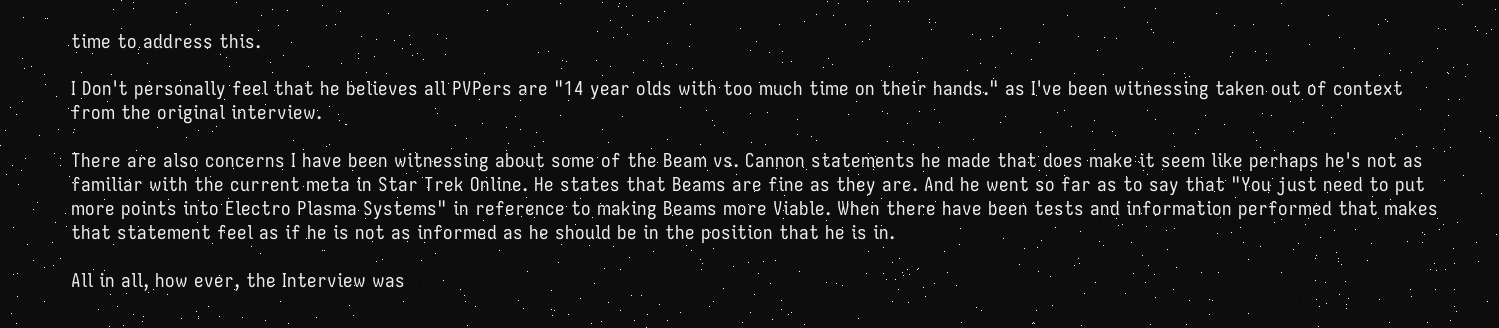time to address this.

I Don't personally feel that he believes all PVPers are "14 year olds with too much time on their hands." as I've been witnessing taken out of context from the original interview.

There are also concerns I have been witnessing about some of the Beam vs. Cannon statements he made that does make it seem like perhaps he's not as familiar with the current meta in Star Trek Online. He states that Beams are fine as they are. And he went so far as to say that "You just need to put more points into Electro Plasma Systems" in reference to making Beams more Viable. When there have been tests and information performed that makes that statement feel as if he is not as informed as he should be in the position that he is in.

All in all, how ever, the Interview was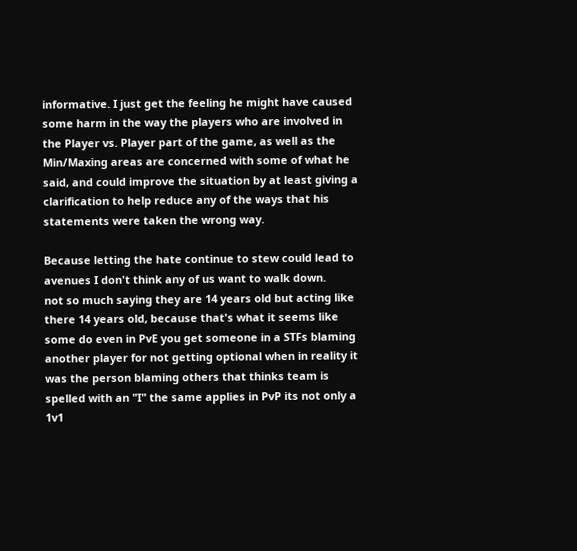informative. I just get the feeling he might have caused some harm in the way the players who are involved in the Player vs. Player part of the game, as well as the Min/Maxing areas are concerned with some of what he said, and could improve the situation by at least giving a clarification to help reduce any of the ways that his statements were taken the wrong way.

Because letting the hate continue to stew could lead to avenues I don't think any of us want to walk down.
not so much saying they are 14 years old but acting like there 14 years old, because that's what it seems like some do even in PvE you get someone in a STFs blaming another player for not getting optional when in reality it was the person blaming others that thinks team is spelled with an "I" the same applies in PvP its not only a 1v1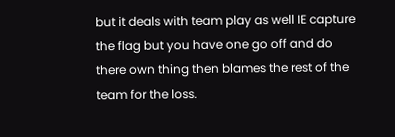but it deals with team play as well IE capture the flag but you have one go off and do there own thing then blames the rest of the team for the loss.